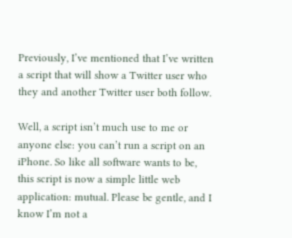Previously, I’ve mentioned that I’ve written a script that will show a Twitter user who they and another Twitter user both follow.

Well, a script isn’t much use to me or anyone else: you can’t run a script on an iPhone. So like all software wants to be, this script is now a simple little web application: mutual. Please be gentle, and I know I’m not a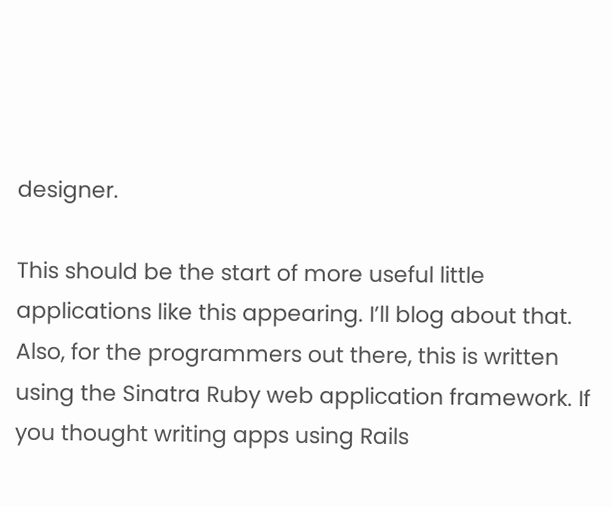designer.

This should be the start of more useful little applications like this appearing. I’ll blog about that. Also, for the programmers out there, this is written using the Sinatra Ruby web application framework. If you thought writing apps using Rails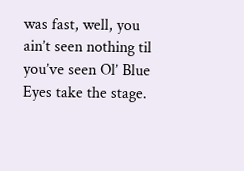was fast, well, you ain’t seen nothing til you’ve seen Ol’ Blue Eyes take the stage.